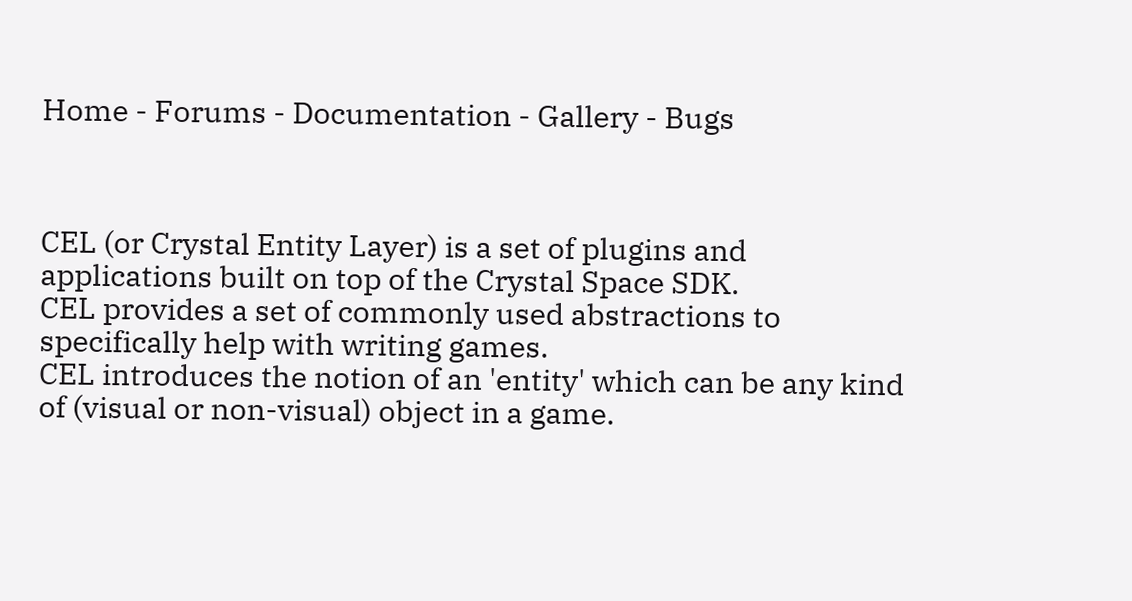Home - Forums - Documentation - Gallery - Bugs



CEL (or Crystal Entity Layer) is a set of plugins and applications built on top of the Crystal Space SDK.
CEL provides a set of commonly used abstractions to specifically help with writing games.
CEL introduces the notion of an 'entity' which can be any kind of (visual or non-visual) object in a game.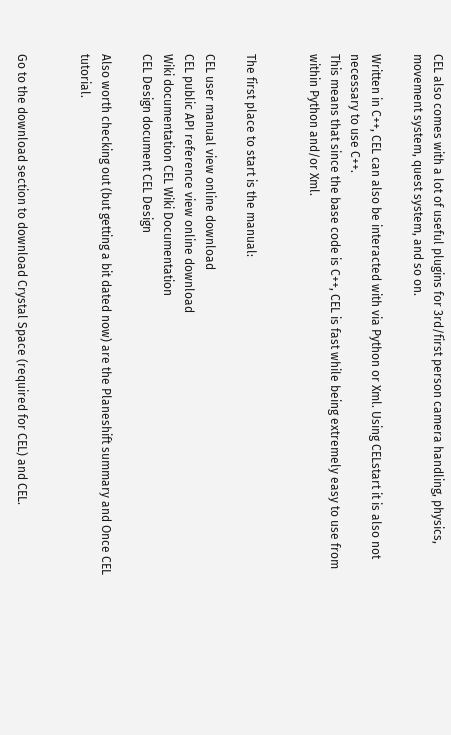CEL also comes with a lot of useful plugins for 3rd/first person camera handling, physics, movement system, quest system, and so on.

Written in C++, CEL can also be interacted with via Python or Xml. Using CELstart it is also not necessary to use C++.
This means that since the base code is C++, CEL is fast while being extremely easy to use from within Python and/or Xml.


The first place to start is the manual:

CEL user manual view online download
CEL public API reference view online download
Wiki documentation CEL Wiki Documentation
CEL Design document CEL Design

Also worth checking out (but getting a bit dated now) are the Planeshift summary and Once CEL tutorial.


Go to the download section to download Crystal Space (required for CEL) and CEL.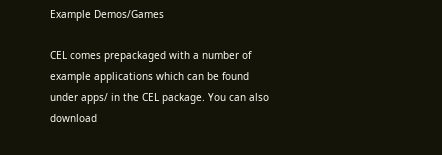Example Demos/Games

CEL comes prepackaged with a number of example applications which can be found under apps/ in the CEL package. You can also download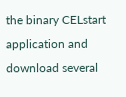the binary CELstart application and download several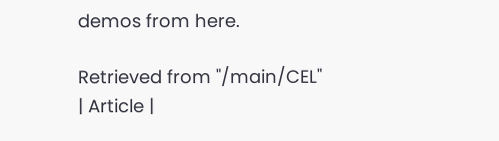demos from here.

Retrieved from "/main/CEL"
| Article |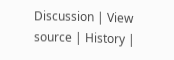Discussion | View source | History |